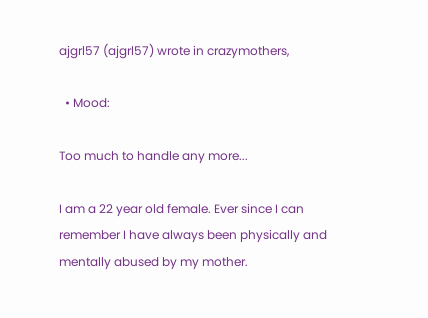ajgrl57 (ajgrl57) wrote in crazymothers,

  • Mood:

Too much to handle any more...

I am a 22 year old female. Ever since I can remember I have always been physically and mentally abused by my mother.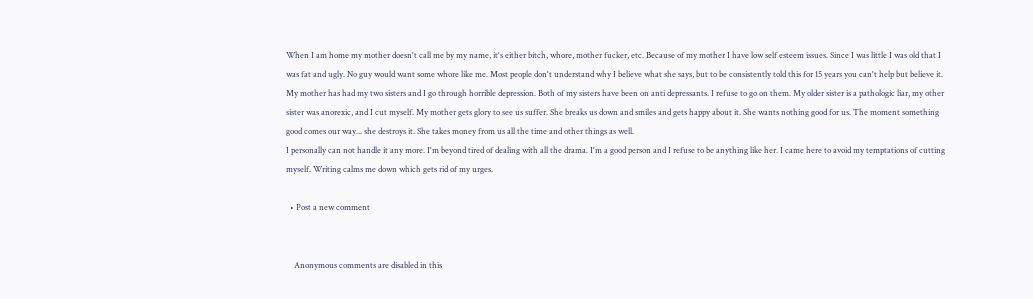When I am home my mother doesn't call me by my name, it's either bitch, whore, mother fucker, etc. Because of my mother I have low self esteem issues. Since I was little I was old that I was fat and ugly. No guy would want some whore like me. Most people don't understand why I believe what she says, but to be consistently told this for 15 years you can't help but believe it.
My mother has had my two sisters and I go through horrible depression. Both of my sisters have been on anti depressants. I refuse to go on them. My older sister is a pathologic liar, my other sister was anorexic, and I cut myself. My mother gets glory to see us suffer. She breaks us down and smiles and gets happy about it. She wants nothing good for us. The moment something good comes our way... she destroys it. She takes money from us all the time and other things as well.
I personally can not handle it any more. I'm beyond tired of dealing with all the drama. I'm a good person and I refuse to be anything like her. I came here to avoid my temptations of cutting myself. Writing calms me down which gets rid of my urges.

  • Post a new comment


    Anonymous comments are disabled in this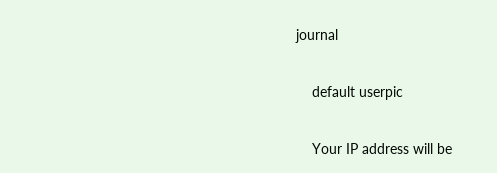journal

    default userpic

    Your IP address will be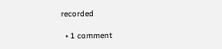recorded

  • 1 comment